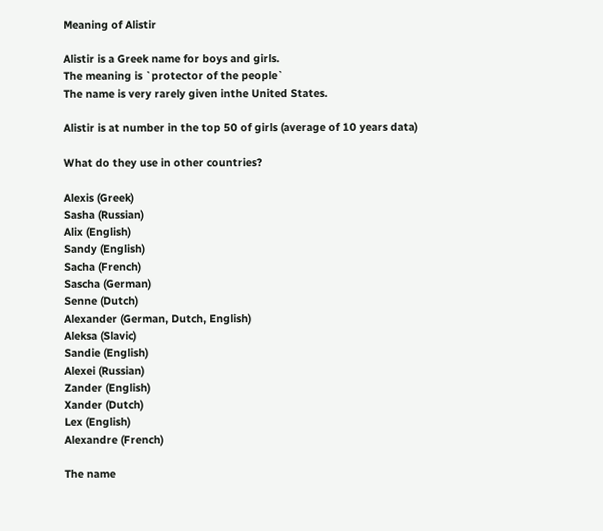Meaning of Alistir

Alistir is a Greek name for boys and girls.
The meaning is `protector of the people`
The name is very rarely given inthe United States.

Alistir is at number in the top 50 of girls (average of 10 years data)

What do they use in other countries?

Alexis (Greek)
Sasha (Russian)
Alix (English)
Sandy (English)
Sacha (French)
Sascha (German)
Senne (Dutch)
Alexander (German, Dutch, English)
Aleksa (Slavic)
Sandie (English)
Alexei (Russian)
Zander (English)
Xander (Dutch)
Lex (English)
Alexandre (French)

The name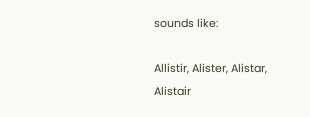sounds like:

Allistir, Alister, Alistar, Alistair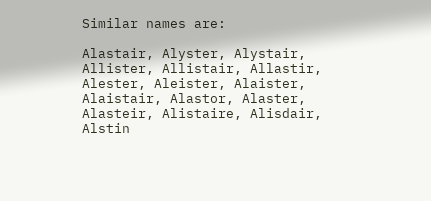Similar names are:

Alastair, Alyster, Alystair, Allister, Allistair, Allastir, Alester, Aleister, Alaister, Alaistair, Alastor, Alaster, Alasteir, Alistaire, Alisdair, Alstin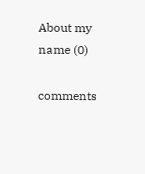About my name (0)

comments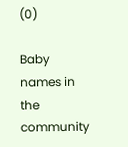(0)

Baby names in the community